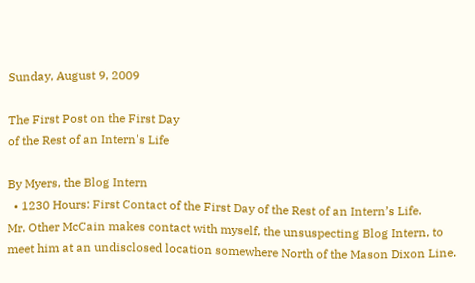Sunday, August 9, 2009

The First Post on the First Day
of the Rest of an Intern's Life

By Myers, the Blog Intern
  • 1230 Hours: First Contact of the First Day of the Rest of an Intern’s Life.
Mr. Other McCain makes contact with myself, the unsuspecting Blog Intern, to meet him at an undisclosed location somewhere North of the Mason Dixon Line.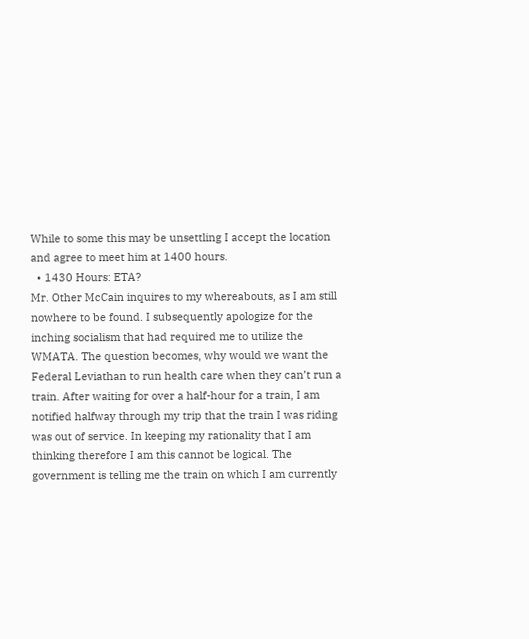While to some this may be unsettling I accept the location and agree to meet him at 1400 hours.
  • 1430 Hours: ETA?
Mr. Other McCain inquires to my whereabouts, as I am still nowhere to be found. I subsequently apologize for the inching socialism that had required me to utilize the WMATA. The question becomes, why would we want the Federal Leviathan to run health care when they can’t run a train. After waiting for over a half-hour for a train, I am notified halfway through my trip that the train I was riding was out of service. In keeping my rationality that I am thinking therefore I am this cannot be logical. The government is telling me the train on which I am currently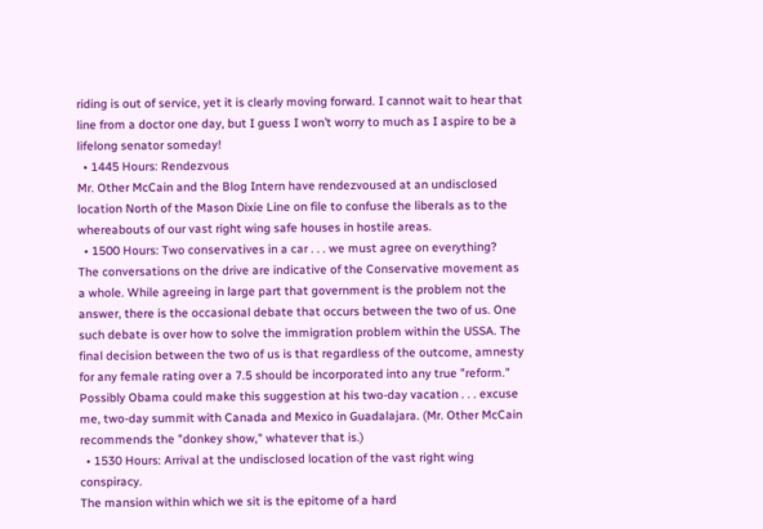riding is out of service, yet it is clearly moving forward. I cannot wait to hear that line from a doctor one day, but I guess I won’t worry to much as I aspire to be a lifelong senator someday!
  • 1445 Hours: Rendezvous
Mr. Other McCain and the Blog Intern have rendezvoused at an undisclosed location North of the Mason Dixie Line on file to confuse the liberals as to the whereabouts of our vast right wing safe houses in hostile areas.
  • 1500 Hours: Two conservatives in a car . . . we must agree on everything?
The conversations on the drive are indicative of the Conservative movement as a whole. While agreeing in large part that government is the problem not the answer, there is the occasional debate that occurs between the two of us. One such debate is over how to solve the immigration problem within the USSA. The final decision between the two of us is that regardless of the outcome, amnesty for any female rating over a 7.5 should be incorporated into any true "reform." Possibly Obama could make this suggestion at his two-day vacation . . . excuse me, two-day summit with Canada and Mexico in Guadalajara. (Mr. Other McCain recommends the "donkey show," whatever that is.)
  • 1530 Hours: Arrival at the undisclosed location of the vast right wing conspiracy.
The mansion within which we sit is the epitome of a hard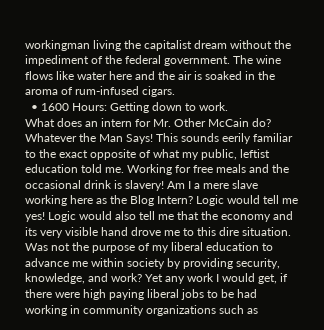workingman living the capitalist dream without the impediment of the federal government. The wine flows like water here and the air is soaked in the aroma of rum-infused cigars.
  • 1600 Hours: Getting down to work.
What does an intern for Mr. Other McCain do? Whatever the Man Says! This sounds eerily familiar to the exact opposite of what my public, leftist education told me. Working for free meals and the occasional drink is slavery! Am I a mere slave working here as the Blog Intern? Logic would tell me yes! Logic would also tell me that the economy and its very visible hand drove me to this dire situation. Was not the purpose of my liberal education to advance me within society by providing security, knowledge, and work? Yet any work I would get, if there were high paying liberal jobs to be had working in community organizations such as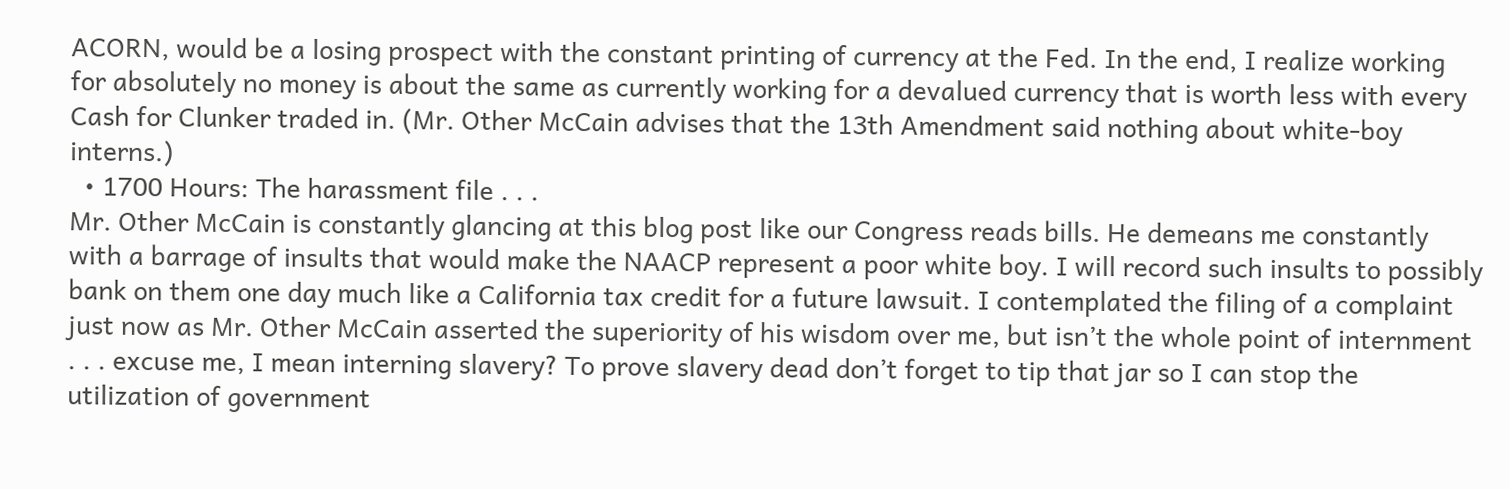ACORN, would be a losing prospect with the constant printing of currency at the Fed. In the end, I realize working for absolutely no money is about the same as currently working for a devalued currency that is worth less with every Cash for Clunker traded in. (Mr. Other McCain advises that the 13th Amendment said nothing about white-boy interns.)
  • 1700 Hours: The harassment file . . .
Mr. Other McCain is constantly glancing at this blog post like our Congress reads bills. He demeans me constantly with a barrage of insults that would make the NAACP represent a poor white boy. I will record such insults to possibly bank on them one day much like a California tax credit for a future lawsuit. I contemplated the filing of a complaint just now as Mr. Other McCain asserted the superiority of his wisdom over me, but isn’t the whole point of internment . . . excuse me, I mean interning slavery? To prove slavery dead don’t forget to tip that jar so I can stop the utilization of government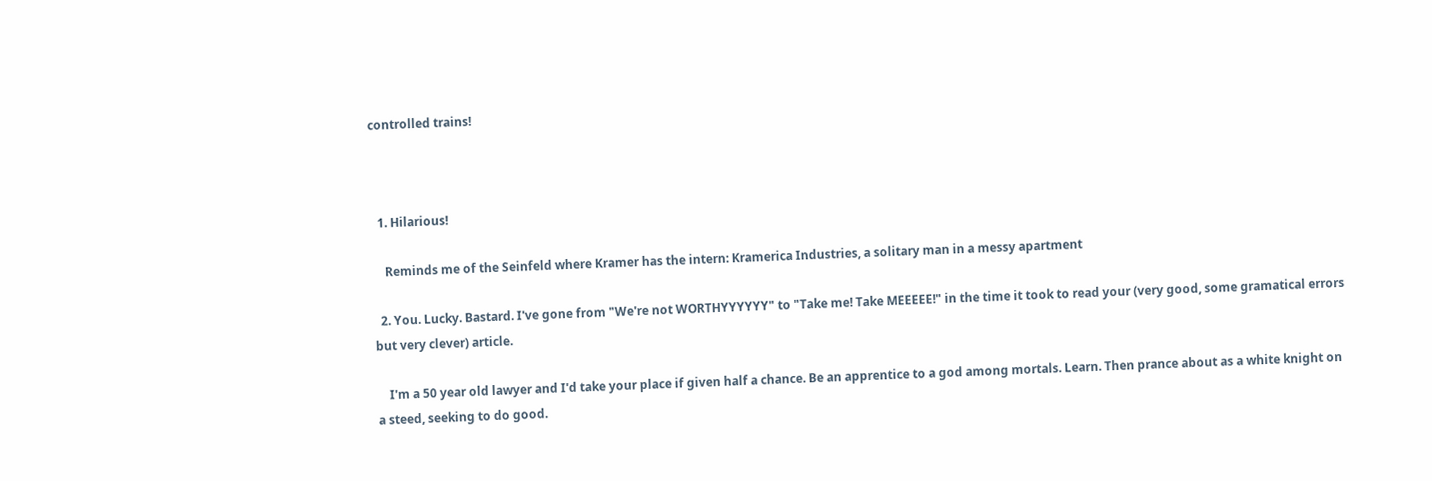controlled trains!



  1. Hilarious!

    Reminds me of the Seinfeld where Kramer has the intern: Kramerica Industries, a solitary man in a messy apartment

  2. You. Lucky. Bastard. I've gone from "We're not WORTHYYYYYY" to "Take me! Take MEEEEE!" in the time it took to read your (very good, some gramatical errors but very clever) article.

    I'm a 50 year old lawyer and I'd take your place if given half a chance. Be an apprentice to a god among mortals. Learn. Then prance about as a white knight on a steed, seeking to do good.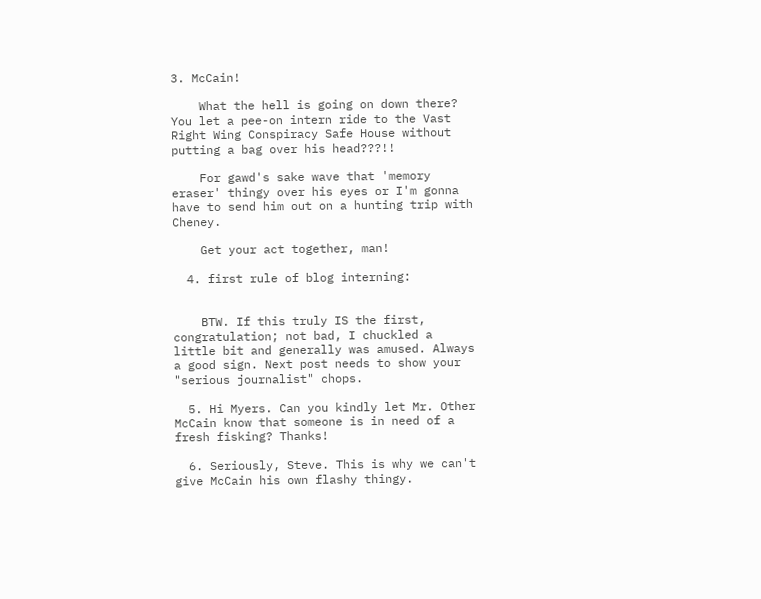3. McCain!

    What the hell is going on down there? You let a pee-on intern ride to the Vast Right Wing Conspiracy Safe House without putting a bag over his head???!!

    For gawd's sake wave that 'memory eraser' thingy over his eyes or I'm gonna have to send him out on a hunting trip with Cheney.

    Get your act together, man!

  4. first rule of blog interning:


    BTW. If this truly IS the first, congratulation; not bad, I chuckled a little bit and generally was amused. Always a good sign. Next post needs to show your "serious journalist" chops.

  5. Hi Myers. Can you kindly let Mr. Other McCain know that someone is in need of a fresh fisking? Thanks!

  6. Seriously, Steve. This is why we can't give McCain his own flashy thingy.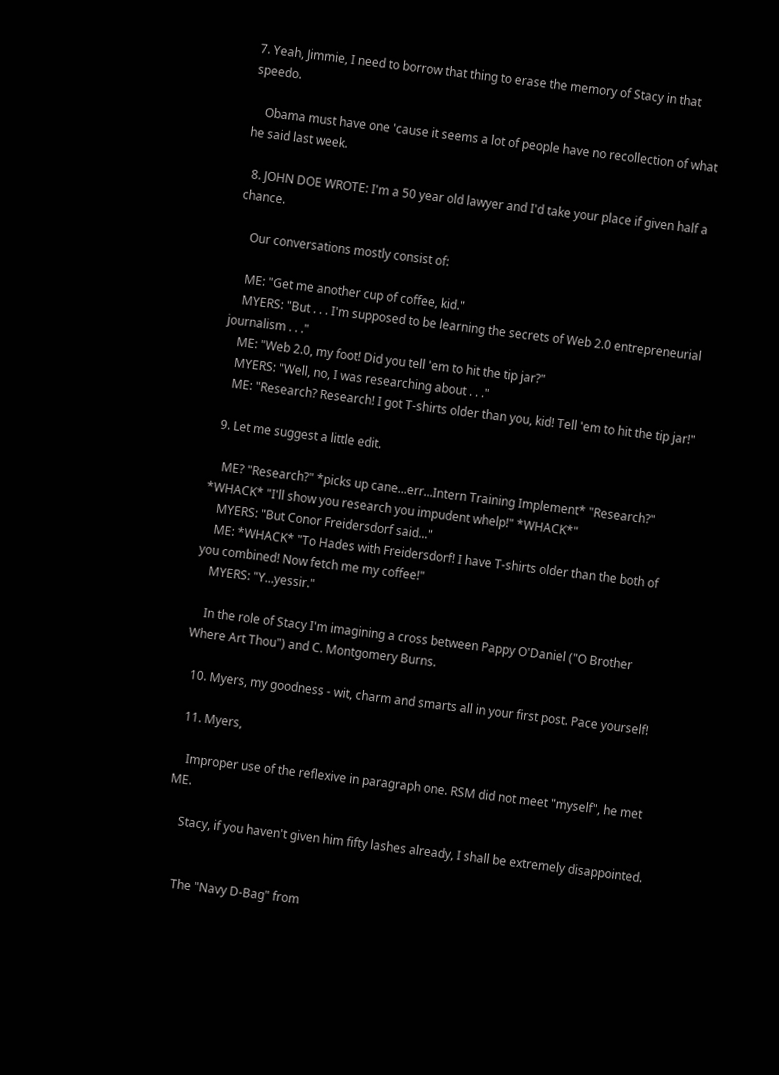7. Yeah, Jimmie, I need to borrow that thing to erase the memory of Stacy in that speedo.

    Obama must have one 'cause it seems a lot of people have no recollection of what he said last week.

  8. JOHN DOE WROTE: I'm a 50 year old lawyer and I'd take your place if given half a chance.

    Our conversations mostly consist of:

    ME: "Get me another cup of coffee, kid."
    MYERS: "But . . . I'm supposed to be learning the secrets of Web 2.0 entrepreneurial journalism . . ."
    ME: "Web 2.0, my foot! Did you tell 'em to hit the tip jar?"
    MYERS: "Well, no, I was researching about . . ."
    ME: "Research? Research! I got T-shirts older than you, kid! Tell 'em to hit the tip jar!"

  9. Let me suggest a little edit.

    ME? "Research?" *picks up cane...err...Intern Training Implement* "Research?" *WHACK* "I'll show you research you impudent whelp!" *WHACK*"
    MYERS: "But Conor Freidersdorf said..."
    ME: *WHACK* "To Hades with Freidersdorf! I have T-shirts older than the both of you combined! Now fetch me my coffee!"
    MYERS: "Y...yessir."

    In the role of Stacy I'm imagining a cross between Pappy O'Daniel ("O Brother Where Art Thou") and C. Montgomery Burns.

  10. Myers, my goodness - wit, charm and smarts all in your first post. Pace yourself!

  11. Myers,

    Improper use of the reflexive in paragraph one. RSM did not meet "myself", he met ME.

    Stacy, if you haven't given him fifty lashes already, I shall be extremely disappointed.


    The "Navy D-Bag" from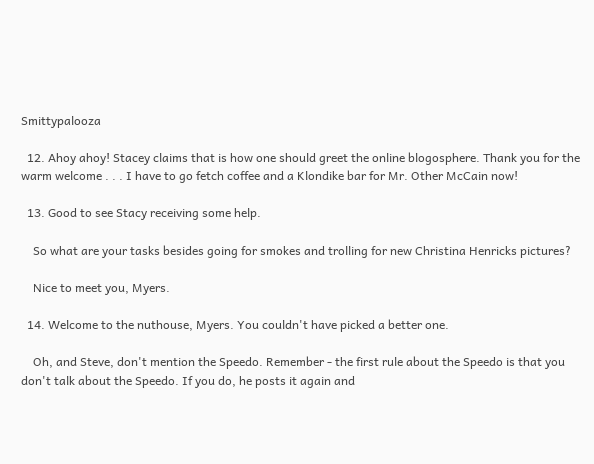Smittypalooza

  12. Ahoy ahoy! Stacey claims that is how one should greet the online blogosphere. Thank you for the warm welcome . . . I have to go fetch coffee and a Klondike bar for Mr. Other McCain now!

  13. Good to see Stacy receiving some help.

    So what are your tasks besides going for smokes and trolling for new Christina Henricks pictures?

    Nice to meet you, Myers.

  14. Welcome to the nuthouse, Myers. You couldn't have picked a better one.

    Oh, and Steve, don't mention the Speedo. Remember - the first rule about the Speedo is that you don't talk about the Speedo. If you do, he posts it again and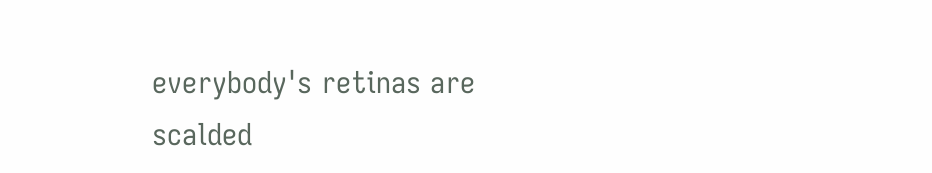everybody's retinas are scalded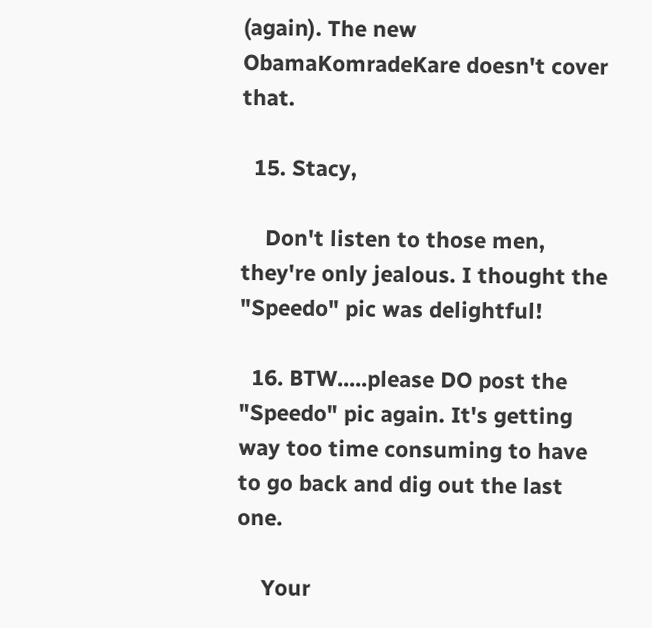(again). The new ObamaKomradeKare doesn't cover that.

  15. Stacy,

    Don't listen to those men, they're only jealous. I thought the "Speedo" pic was delightful!

  16. BTW.....please DO post the "Speedo" pic again. It's getting way too time consuming to have to go back and dig out the last one.

    Your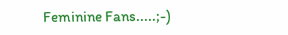Feminine Fans.....;-)